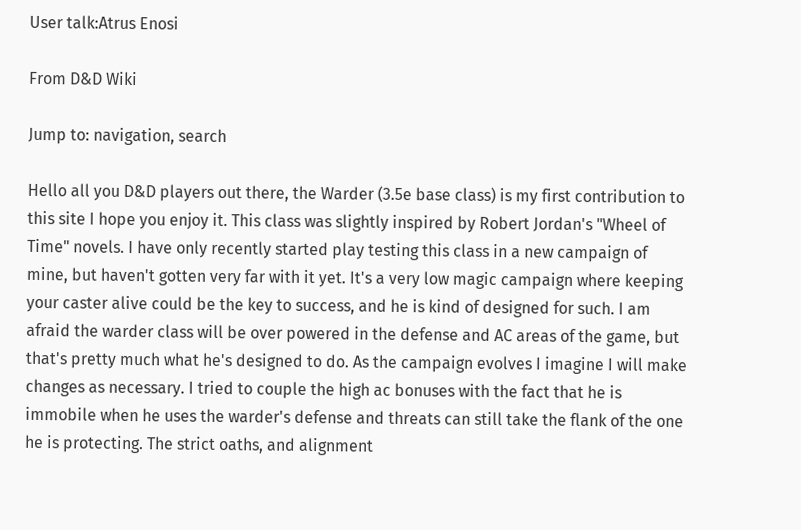User talk:Atrus Enosi

From D&D Wiki

Jump to: navigation, search

Hello all you D&D players out there, the Warder (3.5e base class) is my first contribution to this site I hope you enjoy it. This class was slightly inspired by Robert Jordan's "Wheel of Time" novels. I have only recently started play testing this class in a new campaign of mine, but haven't gotten very far with it yet. It's a very low magic campaign where keeping your caster alive could be the key to success, and he is kind of designed for such. I am afraid the warder class will be over powered in the defense and AC areas of the game, but that's pretty much what he's designed to do. As the campaign evolves I imagine I will make changes as necessary. I tried to couple the high ac bonuses with the fact that he is immobile when he uses the warder's defense and threats can still take the flank of the one he is protecting. The strict oaths, and alignment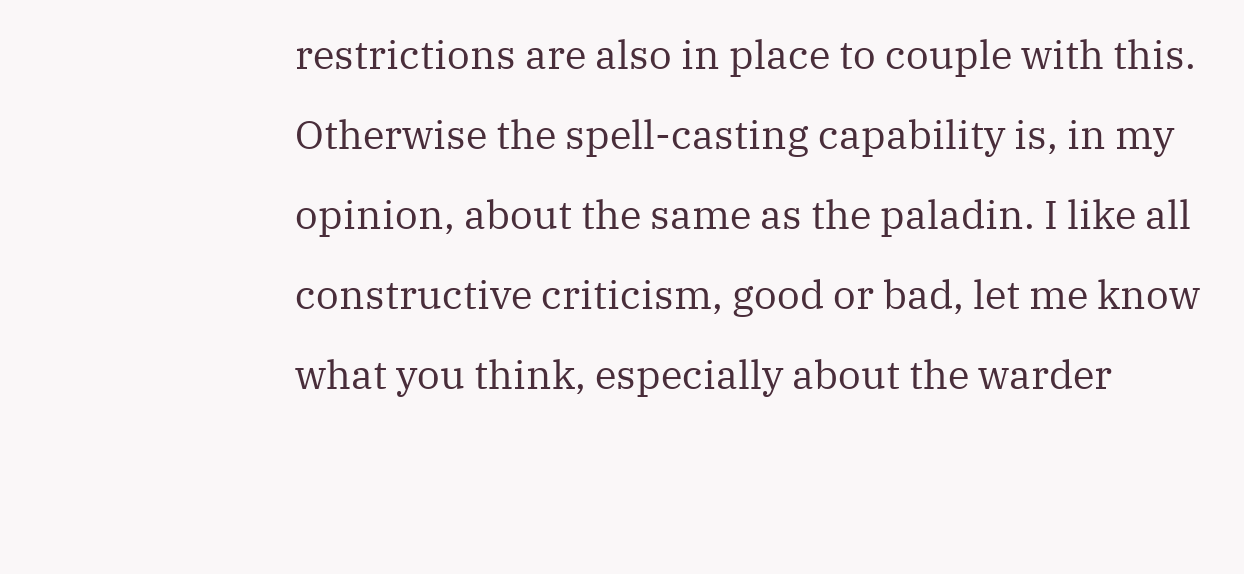restrictions are also in place to couple with this. Otherwise the spell-casting capability is, in my opinion, about the same as the paladin. I like all constructive criticism, good or bad, let me know what you think, especially about the warder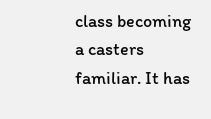class becoming a casters familiar. It has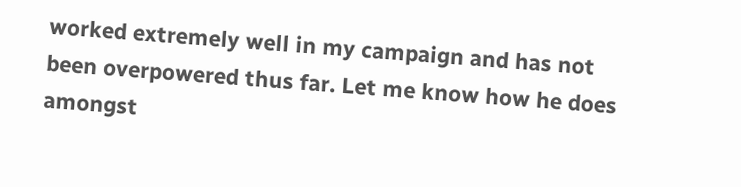worked extremely well in my campaign and has not been overpowered thus far. Let me know how he does amongst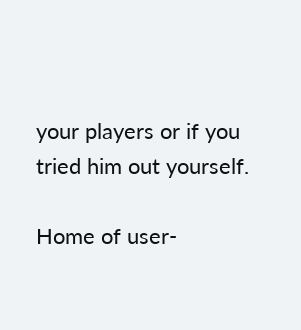your players or if you tried him out yourself.

Home of user-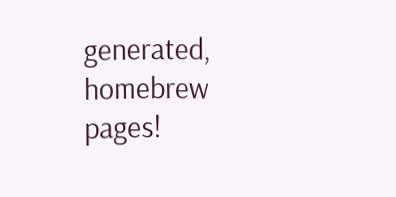generated,
homebrew pages!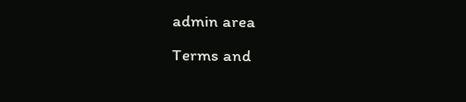admin area
Terms and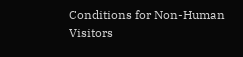Conditions for Non-Human Visitors